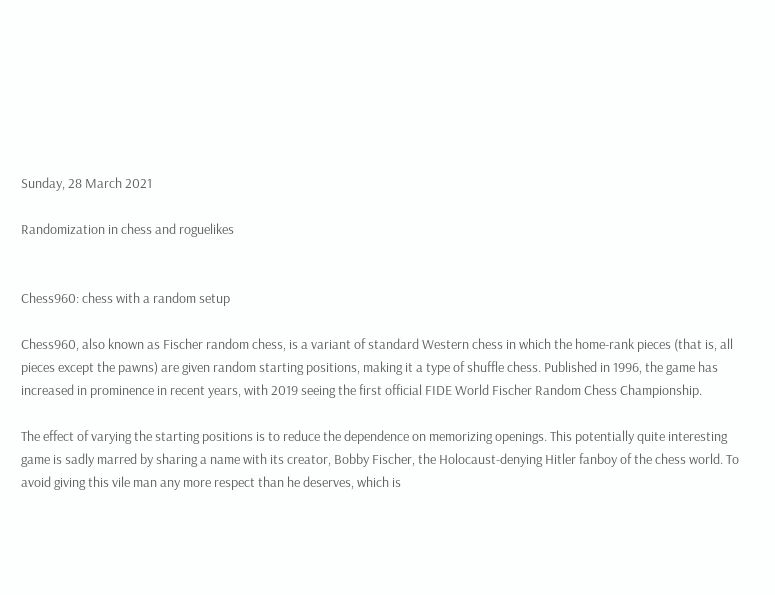Sunday, 28 March 2021

Randomization in chess and roguelikes


Chess960: chess with a random setup

Chess960, also known as Fischer random chess, is a variant of standard Western chess in which the home-rank pieces (that is, all pieces except the pawns) are given random starting positions, making it a type of shuffle chess. Published in 1996, the game has increased in prominence in recent years, with 2019 seeing the first official FIDE World Fischer Random Chess Championship.

The effect of varying the starting positions is to reduce the dependence on memorizing openings. This potentially quite interesting game is sadly marred by sharing a name with its creator, Bobby Fischer, the Holocaust-denying Hitler fanboy of the chess world. To avoid giving this vile man any more respect than he deserves, which is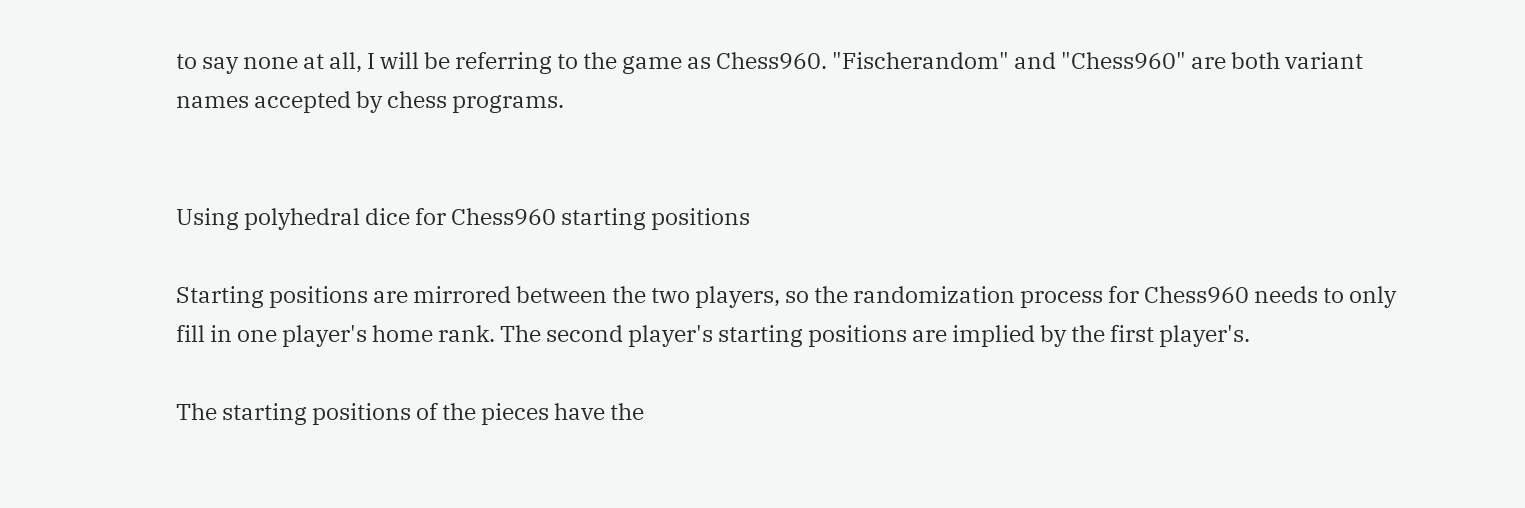to say none at all, I will be referring to the game as Chess960. "Fischerandom" and "Chess960" are both variant names accepted by chess programs.


Using polyhedral dice for Chess960 starting positions

Starting positions are mirrored between the two players, so the randomization process for Chess960 needs to only fill in one player's home rank. The second player's starting positions are implied by the first player's.

The starting positions of the pieces have the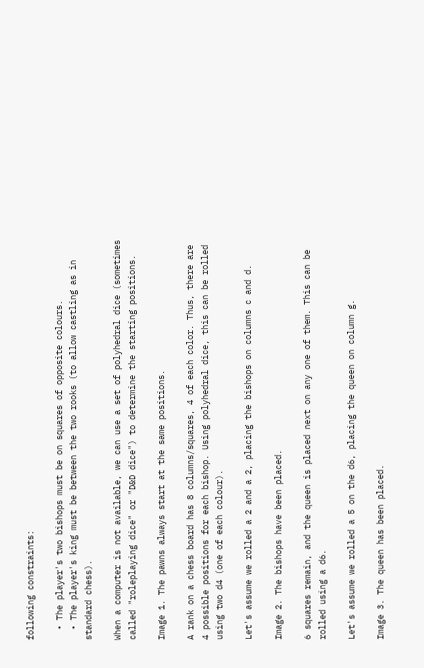following constraints:

  • The player's two bishops must be on squares of opposite colours.
  • The player's king must be between the two rooks (to allow castling as in standard chess).

When a computer is not available, we can use a set of polyhedral dice (sometimes called "roleplaying dice" or "D&D dice") to determine the starting positions.

Image 1. The pawns always start at the same positions.

A rank on a chess board has 8 columns/squares, 4 of each color. Thus, there are 4 possible positions for each bishop. Using polyhedral dice, this can be rolled using two d4 (one of each colour).

Let's assume we rolled a 2 and a 2, placing the bishops on columns c and d.

Image 2. The bishops have been placed.

6 squares remain, and the queen is placed next on any one of them. This can be rolled using a d6.

Let's assume we rolled a 5 on the d6, placing the queen on column g.

Image 3. The queen has been placed.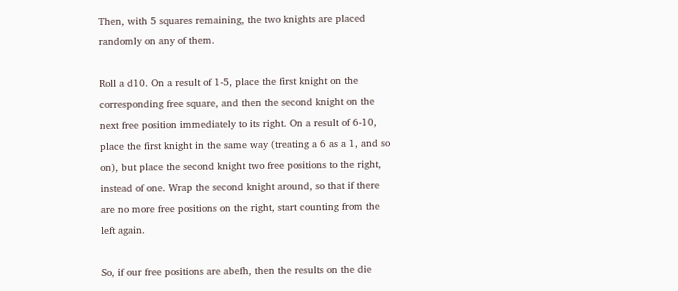Then, with 5 squares remaining, the two knights are placed randomly on any of them.

Roll a d10. On a result of 1-5, place the first knight on the corresponding free square, and then the second knight on the next free position immediately to its right. On a result of 6-10, place the first knight in the same way (treating a 6 as a 1, and so on), but place the second knight two free positions to the right, instead of one. Wrap the second knight around, so that if there are no more free positions on the right, start counting from the left again.

So, if our free positions are abefh, then the results on the die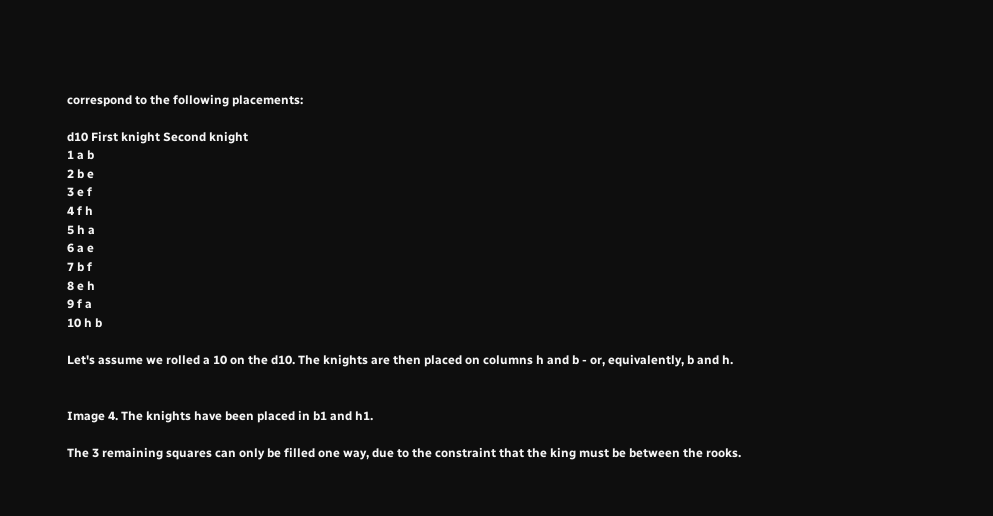correspond to the following placements:

d10 First knight Second knight
1 a b
2 b e
3 e f
4 f h
5 h a
6 a e
7 b f
8 e h
9 f a
10 h b

Let's assume we rolled a 10 on the d10. The knights are then placed on columns h and b - or, equivalently, b and h.


Image 4. The knights have been placed in b1 and h1.

The 3 remaining squares can only be filled one way, due to the constraint that the king must be between the rooks.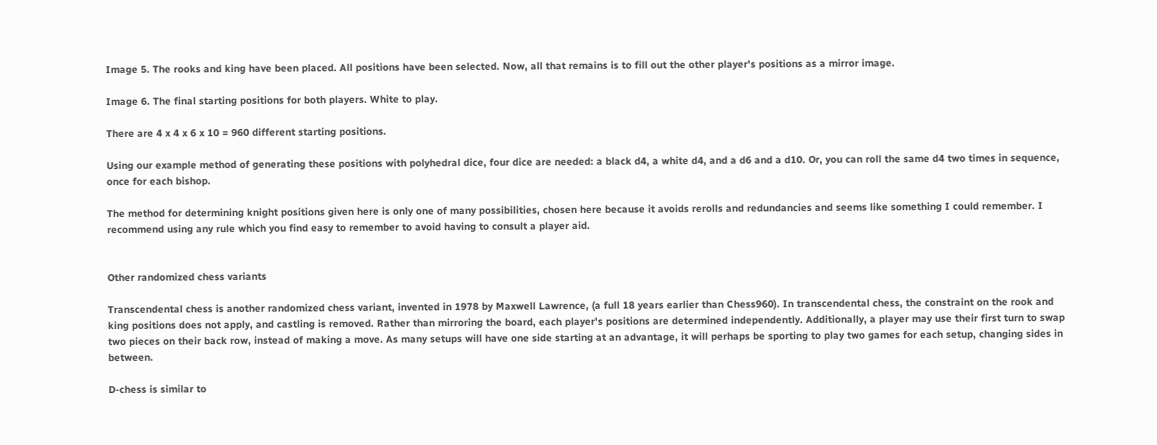Image 5. The rooks and king have been placed. All positions have been selected. Now, all that remains is to fill out the other player's positions as a mirror image.

Image 6. The final starting positions for both players. White to play.

There are 4 x 4 x 6 x 10 = 960 different starting positions.

Using our example method of generating these positions with polyhedral dice, four dice are needed: a black d4, a white d4, and a d6 and a d10. Or, you can roll the same d4 two times in sequence, once for each bishop.

The method for determining knight positions given here is only one of many possibilities, chosen here because it avoids rerolls and redundancies and seems like something I could remember. I recommend using any rule which you find easy to remember to avoid having to consult a player aid.


Other randomized chess variants

Transcendental chess is another randomized chess variant, invented in 1978 by Maxwell Lawrence, (a full 18 years earlier than Chess960). In transcendental chess, the constraint on the rook and king positions does not apply, and castling is removed. Rather than mirroring the board, each player's positions are determined independently. Additionally, a player may use their first turn to swap two pieces on their back row, instead of making a move. As many setups will have one side starting at an advantage, it will perhaps be sporting to play two games for each setup, changing sides in between.

D-chess is similar to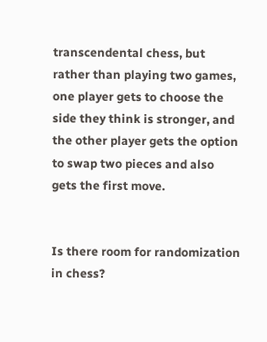transcendental chess, but rather than playing two games, one player gets to choose the side they think is stronger, and the other player gets the option to swap two pieces and also gets the first move.


Is there room for randomization in chess?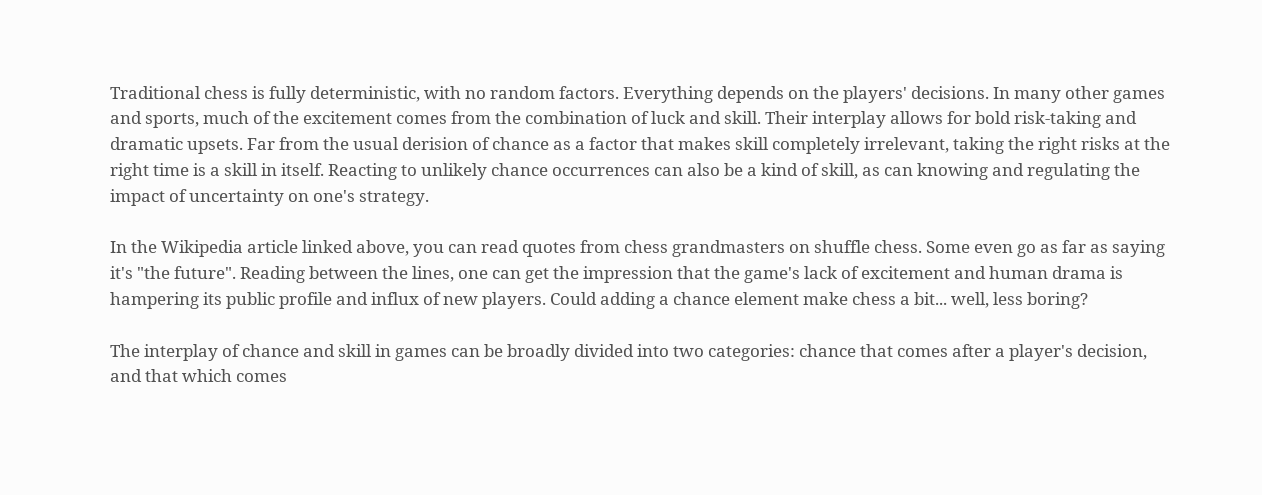Traditional chess is fully deterministic, with no random factors. Everything depends on the players' decisions. In many other games and sports, much of the excitement comes from the combination of luck and skill. Their interplay allows for bold risk-taking and dramatic upsets. Far from the usual derision of chance as a factor that makes skill completely irrelevant, taking the right risks at the right time is a skill in itself. Reacting to unlikely chance occurrences can also be a kind of skill, as can knowing and regulating the impact of uncertainty on one's strategy.

In the Wikipedia article linked above, you can read quotes from chess grandmasters on shuffle chess. Some even go as far as saying it's "the future". Reading between the lines, one can get the impression that the game's lack of excitement and human drama is hampering its public profile and influx of new players. Could adding a chance element make chess a bit... well, less boring?

The interplay of chance and skill in games can be broadly divided into two categories: chance that comes after a player's decision, and that which comes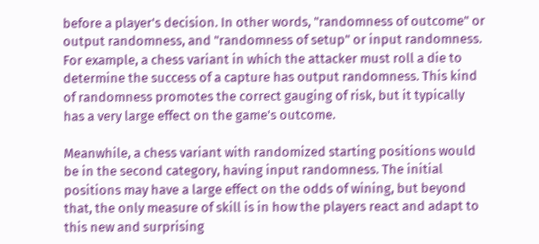before a player's decision. In other words, "randomness of outcome" or output randomness, and "randomness of setup" or input randomness. For example, a chess variant in which the attacker must roll a die to determine the success of a capture has output randomness. This kind of randomness promotes the correct gauging of risk, but it typically has a very large effect on the game's outcome.

Meanwhile, a chess variant with randomized starting positions would be in the second category, having input randomness. The initial positions may have a large effect on the odds of wining, but beyond that, the only measure of skill is in how the players react and adapt to this new and surprising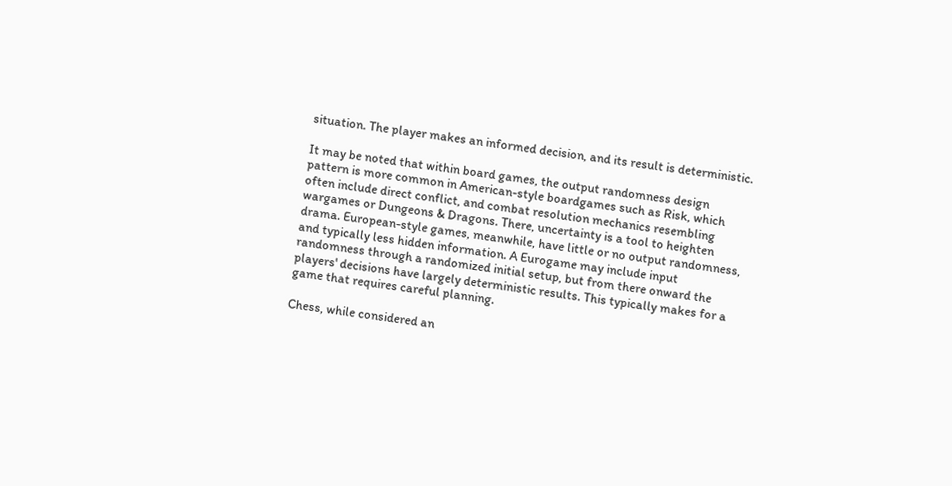situation. The player makes an informed decision, and its result is deterministic.

It may be noted that within board games, the output randomness design pattern is more common in American-style boardgames such as Risk, which often include direct conflict, and combat resolution mechanics resembling wargames or Dungeons & Dragons. There, uncertainty is a tool to heighten drama. European-style games, meanwhile, have little or no output randomness, and typically less hidden information. A Eurogame may include input randomness through a randomized initial setup, but from there onward the players' decisions have largely deterministic results. This typically makes for a game that requires careful planning.

Chess, while considered an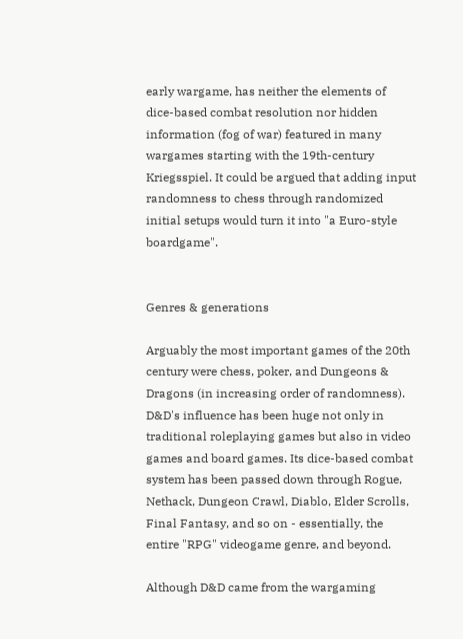early wargame, has neither the elements of dice-based combat resolution nor hidden information (fog of war) featured in many wargames starting with the 19th-century Kriegsspiel. It could be argued that adding input randomness to chess through randomized initial setups would turn it into "a Euro-style boardgame".


Genres & generations

Arguably the most important games of the 20th century were chess, poker, and Dungeons & Dragons (in increasing order of randomness). D&D's influence has been huge not only in traditional roleplaying games but also in video games and board games. Its dice-based combat system has been passed down through Rogue, Nethack, Dungeon Crawl, Diablo, Elder Scrolls, Final Fantasy, and so on - essentially, the entire "RPG" videogame genre, and beyond.

Although D&D came from the wargaming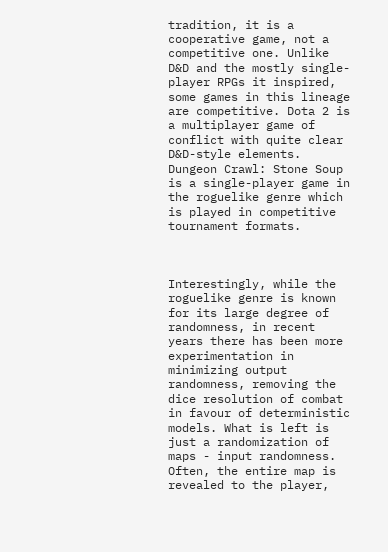tradition, it is a cooperative game, not a competitive one. Unlike D&D and the mostly single-player RPGs it inspired, some games in this lineage are competitive. Dota 2 is a multiplayer game of conflict with quite clear D&D-style elements. Dungeon Crawl: Stone Soup is a single-player game in the roguelike genre which is played in competitive tournament formats.



Interestingly, while the roguelike genre is known for its large degree of randomness, in recent years there has been more experimentation in minimizing output randomness, removing the dice resolution of combat in favour of deterministic models. What is left is just a randomization of maps - input randomness. Often, the entire map is revealed to the player,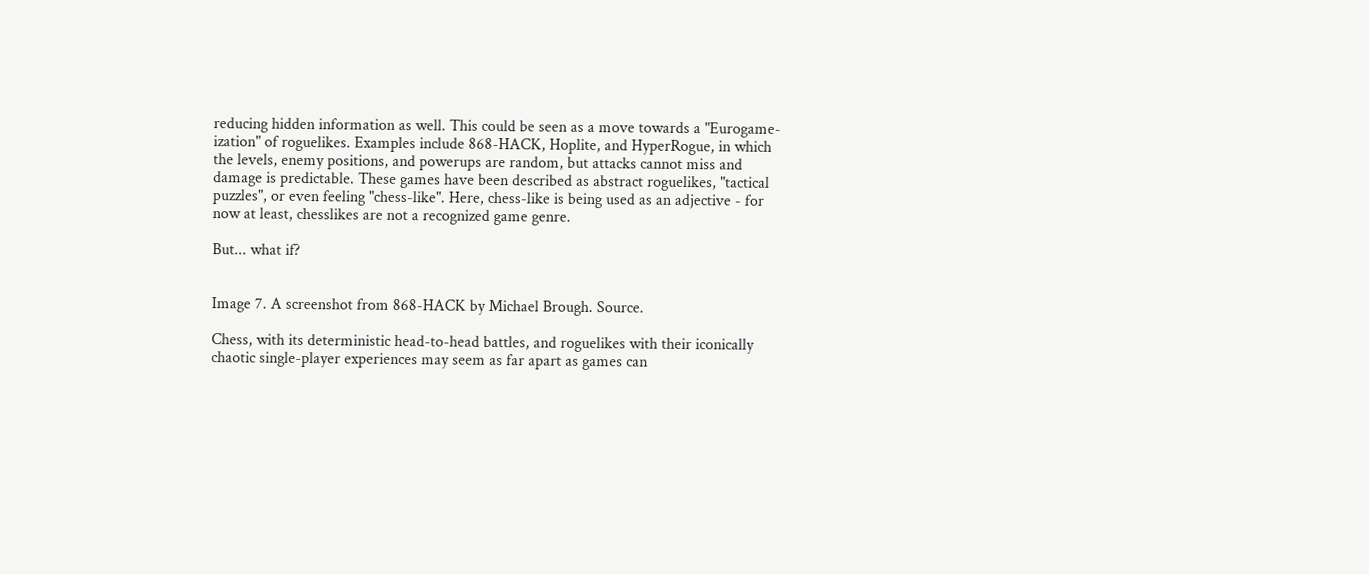reducing hidden information as well. This could be seen as a move towards a "Eurogame-ization" of roguelikes. Examples include 868-HACK, Hoplite, and HyperRogue, in which the levels, enemy positions, and powerups are random, but attacks cannot miss and damage is predictable. These games have been described as abstract roguelikes, "tactical puzzles", or even feeling "chess-like". Here, chess-like is being used as an adjective - for now at least, chesslikes are not a recognized game genre.

But... what if?


Image 7. A screenshot from 868-HACK by Michael Brough. Source.

Chess, with its deterministic head-to-head battles, and roguelikes with their iconically chaotic single-player experiences may seem as far apart as games can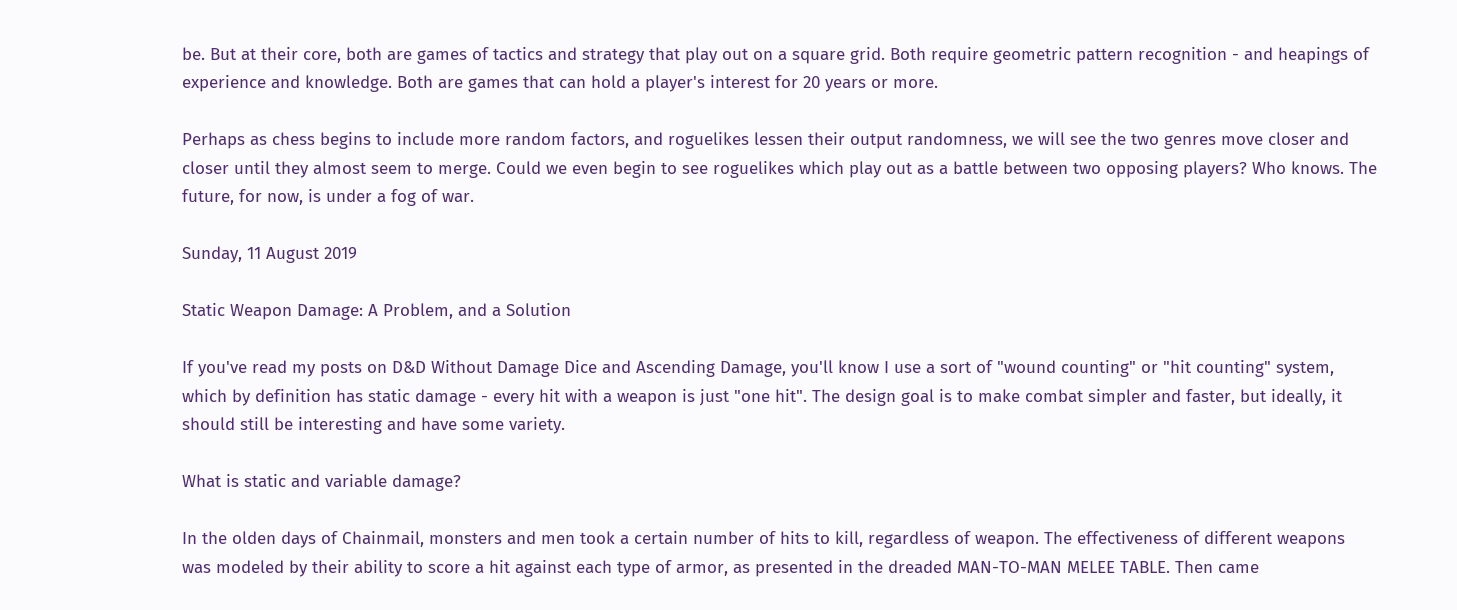be. But at their core, both are games of tactics and strategy that play out on a square grid. Both require geometric pattern recognition - and heapings of experience and knowledge. Both are games that can hold a player's interest for 20 years or more.

Perhaps as chess begins to include more random factors, and roguelikes lessen their output randomness, we will see the two genres move closer and closer until they almost seem to merge. Could we even begin to see roguelikes which play out as a battle between two opposing players? Who knows. The future, for now, is under a fog of war.

Sunday, 11 August 2019

Static Weapon Damage: A Problem, and a Solution

If you've read my posts on D&D Without Damage Dice and Ascending Damage, you'll know I use a sort of "wound counting" or "hit counting" system, which by definition has static damage - every hit with a weapon is just "one hit". The design goal is to make combat simpler and faster, but ideally, it should still be interesting and have some variety.

What is static and variable damage?

In the olden days of Chainmail, monsters and men took a certain number of hits to kill, regardless of weapon. The effectiveness of different weapons was modeled by their ability to score a hit against each type of armor, as presented in the dreaded MAN-TO-MAN MELEE TABLE. Then came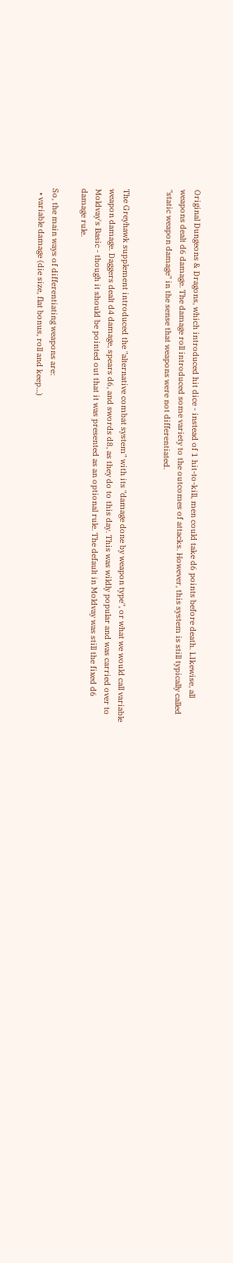Original Dungeons & Dragons, which introduced hit dice - instead of 1 hit-to-kill, men could take d6 points before death. LIkewise, all weapons dealt d6 damage. The damage roll introduced some variety to the outcomes of attacks. However, this system is still typically called "static weapon damage" in the sense that weapons were not differentiated.


The Greyhawk supplement introduced the "alternative combat system" with its "damage done by weapon type", or what we would call variable weapon damage. Daggers dealt d4 damage, spears d6, and swords d8, as they do to this day. This was wildly popular and was carried over to Moldvay's Basic - though it should be pointed out that it was presented as an optional rule. The default in Moldvay was still the fixed d6 damage rule.

So, the main ways of differentiating weapons are:
  • variable damage (die size, flat bonus, roll and keep...)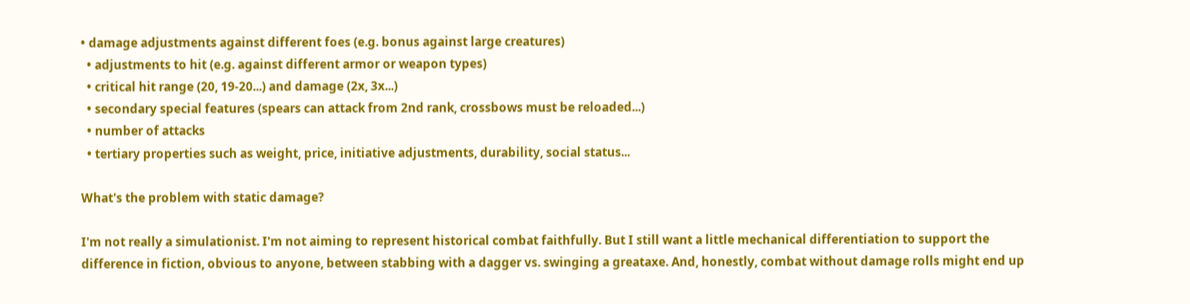• damage adjustments against different foes (e.g. bonus against large creatures)
  • adjustments to hit (e.g. against different armor or weapon types)
  • critical hit range (20, 19-20...) and damage (2x, 3x...)
  • secondary special features (spears can attack from 2nd rank, crossbows must be reloaded...)
  • number of attacks
  • tertiary properties such as weight, price, initiative adjustments, durability, social status...

What's the problem with static damage?

I'm not really a simulationist. I'm not aiming to represent historical combat faithfully. But I still want a little mechanical differentiation to support the difference in fiction, obvious to anyone, between stabbing with a dagger vs. swinging a greataxe. And, honestly, combat without damage rolls might end up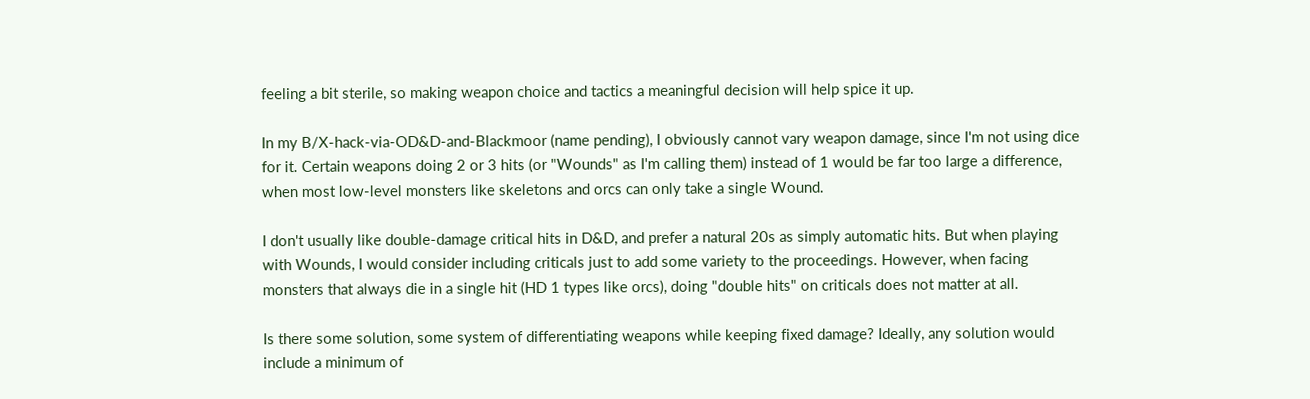feeling a bit sterile, so making weapon choice and tactics a meaningful decision will help spice it up.

In my B/X-hack-via-OD&D-and-Blackmoor (name pending), I obviously cannot vary weapon damage, since I'm not using dice for it. Certain weapons doing 2 or 3 hits (or "Wounds" as I'm calling them) instead of 1 would be far too large a difference, when most low-level monsters like skeletons and orcs can only take a single Wound.

I don't usually like double-damage critical hits in D&D, and prefer a natural 20s as simply automatic hits. But when playing with Wounds, I would consider including criticals just to add some variety to the proceedings. However, when facing monsters that always die in a single hit (HD 1 types like orcs), doing "double hits" on criticals does not matter at all.

Is there some solution, some system of differentiating weapons while keeping fixed damage? Ideally, any solution would include a minimum of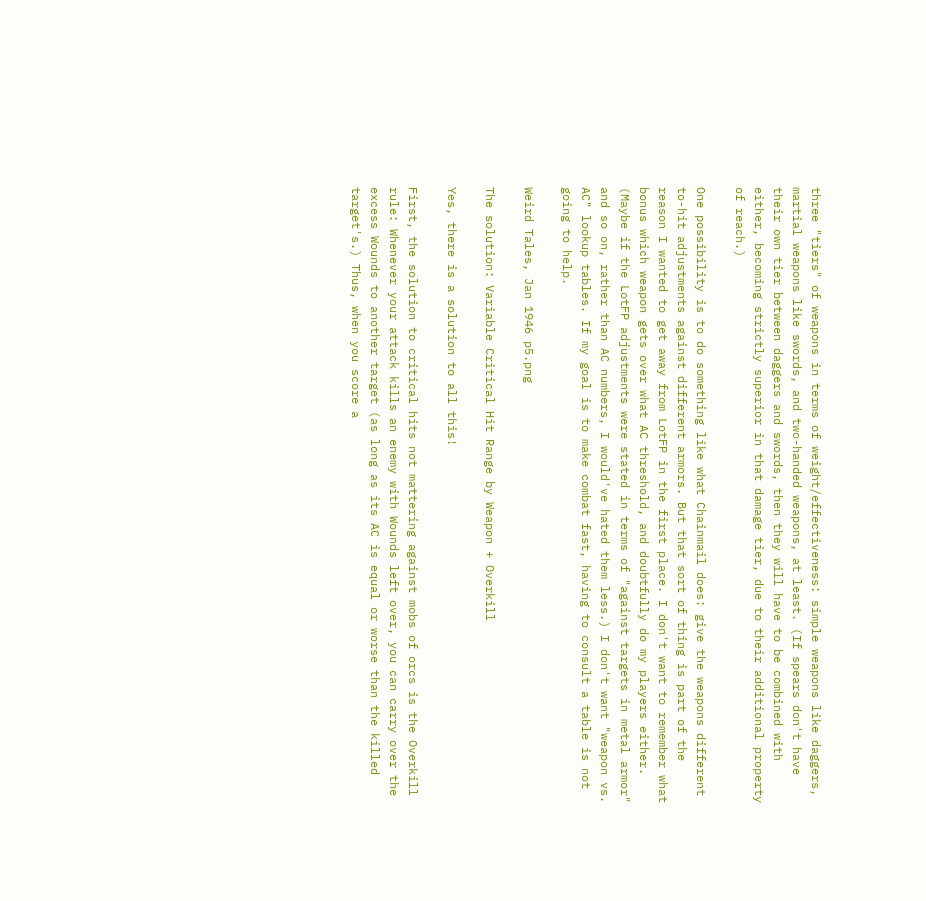three "tiers" of weapons in terms of weight/effectiveness: simple weapons like daggers, martial weapons like swords, and two-handed weapons, at least. (If spears don't have their own tier between daggers and swords, then they will have to be combined with either, becoming strictly superior in that damage tier, due to their additional property of reach.)

One possibility is to do something like what Chainmail does: give the weapons different to-hit adjustments against different armors. But that sort of thing is part of the reason I wanted to get away from LotFP in the first place. I don't want to remember what bonus which weapon gets over what AC threshold, and doubtfully do my players either. (Maybe if the LotFP adjustments were stated in terms of "against targets in metal armor" and so on, rather than AC numbers, I would've hated them less.) I don't want "weapon vs. AC" lookup tables. If my goal is to make combat fast, having to consult a table is not going to help.

Weird Tales, Jan 1946 p5.png

The solution: Variable Critical Hit Range by Weapon + Overkill

Yes, there is a solution to all this!

First, the solution to critical hits not mattering against mobs of orcs is the Overkill rule: Whenever your attack kills an enemy with Wounds left over, you can carry over the excess Wounds to another target (as long as its AC is equal or worse than the killed target's.) Thus, when you score a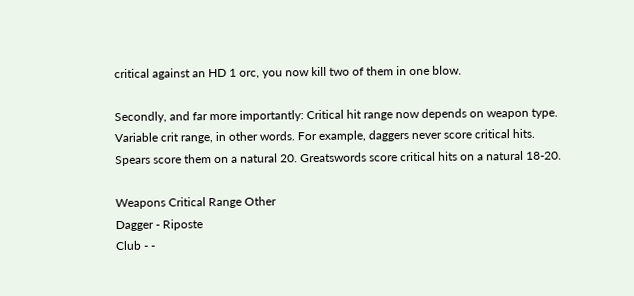critical against an HD 1 orc, you now kill two of them in one blow.

Secondly, and far more importantly: Critical hit range now depends on weapon type. Variable crit range, in other words. For example, daggers never score critical hits. Spears score them on a natural 20. Greatswords score critical hits on a natural 18-20.

Weapons Critical Range Other
Dagger - Riposte
Club - -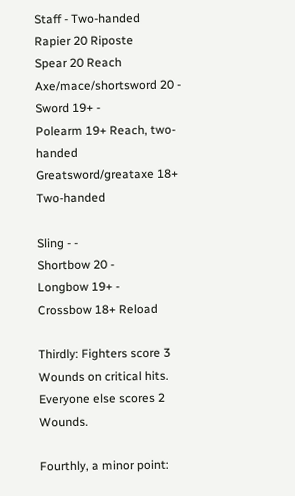Staff - Two-handed
Rapier 20 Riposte
Spear 20 Reach
Axe/mace/shortsword 20 -
Sword 19+ -
Polearm 19+ Reach, two-handed
Greatsword/greataxe 18+ Two-handed

Sling - -
Shortbow 20 -
Longbow 19+ -
Crossbow 18+ Reload

Thirdly: Fighters score 3 Wounds on critical hits. Everyone else scores 2 Wounds.

Fourthly, a minor point: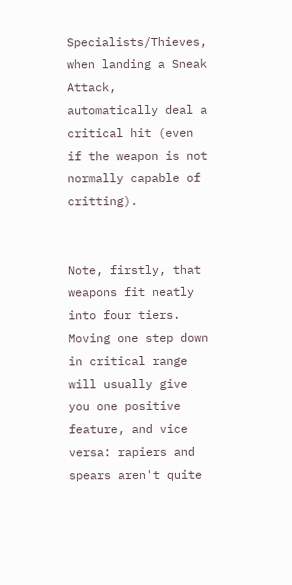Specialists/Thieves, when landing a Sneak Attack, automatically deal a critical hit (even if the weapon is not normally capable of critting).


Note, firstly, that weapons fit neatly into four tiers. Moving one step down in critical range will usually give you one positive feature, and vice versa: rapiers and spears aren't quite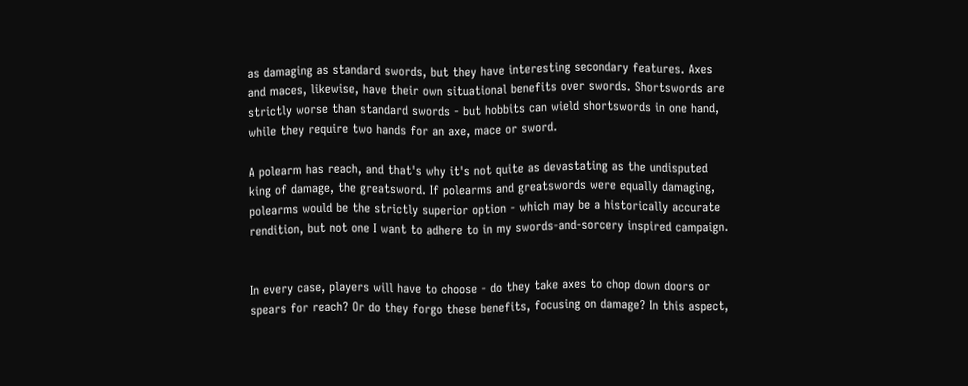as damaging as standard swords, but they have interesting secondary features. Axes and maces, likewise, have their own situational benefits over swords. Shortswords are strictly worse than standard swords - but hobbits can wield shortswords in one hand, while they require two hands for an axe, mace or sword.

A polearm has reach, and that's why it's not quite as devastating as the undisputed king of damage, the greatsword. If polearms and greatswords were equally damaging, polearms would be the strictly superior option - which may be a historically accurate rendition, but not one I want to adhere to in my swords-and-sorcery inspired campaign.


In every case, players will have to choose - do they take axes to chop down doors or spears for reach? Or do they forgo these benefits, focusing on damage? In this aspect,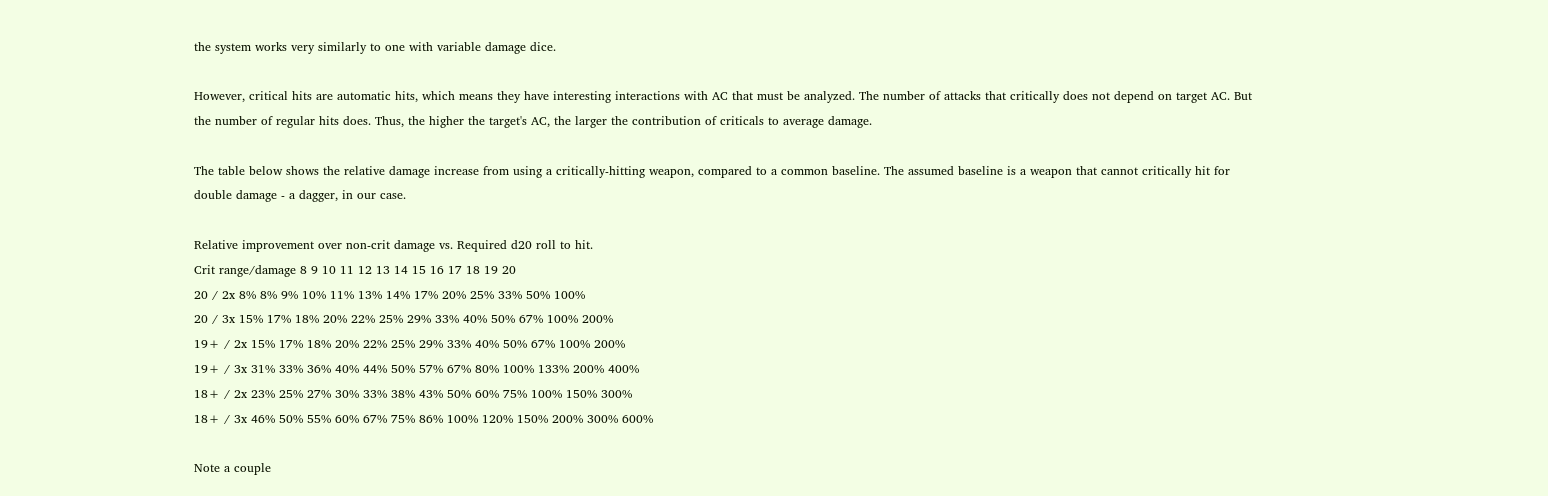the system works very similarly to one with variable damage dice.

However, critical hits are automatic hits, which means they have interesting interactions with AC that must be analyzed. The number of attacks that critically does not depend on target AC. But the number of regular hits does. Thus, the higher the target's AC, the larger the contribution of criticals to average damage.

The table below shows the relative damage increase from using a critically-hitting weapon, compared to a common baseline. The assumed baseline is a weapon that cannot critically hit for double damage - a dagger, in our case.

Relative improvement over non-crit damage vs. Required d20 roll to hit.
Crit range/damage 8 9 10 11 12 13 14 15 16 17 18 19 20
20 / 2x 8% 8% 9% 10% 11% 13% 14% 17% 20% 25% 33% 50% 100%
20 / 3x 15% 17% 18% 20% 22% 25% 29% 33% 40% 50% 67% 100% 200%
19+ / 2x 15% 17% 18% 20% 22% 25% 29% 33% 40% 50% 67% 100% 200%
19+ / 3x 31% 33% 36% 40% 44% 50% 57% 67% 80% 100% 133% 200% 400%
18+ / 2x 23% 25% 27% 30% 33% 38% 43% 50% 60% 75% 100% 150% 300%
18+ / 3x 46% 50% 55% 60% 67% 75% 86% 100% 120% 150% 200% 300% 600%

Note a couple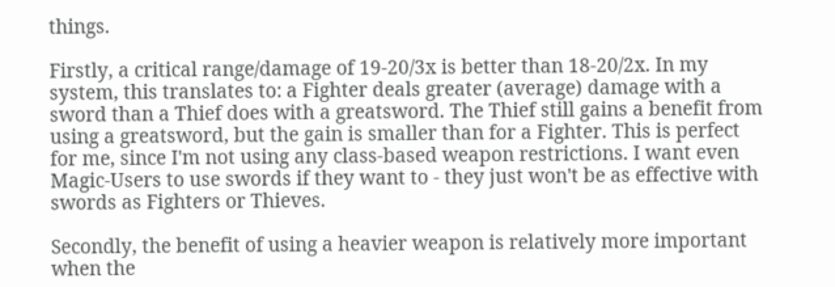things.

Firstly, a critical range/damage of 19-20/3x is better than 18-20/2x. In my system, this translates to: a Fighter deals greater (average) damage with a sword than a Thief does with a greatsword. The Thief still gains a benefit from using a greatsword, but the gain is smaller than for a Fighter. This is perfect for me, since I'm not using any class-based weapon restrictions. I want even Magic-Users to use swords if they want to - they just won't be as effective with swords as Fighters or Thieves.

Secondly, the benefit of using a heavier weapon is relatively more important when the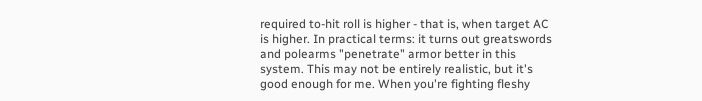required to-hit roll is higher - that is, when target AC is higher. In practical terms: it turns out greatswords and polearms "penetrate" armor better in this system. This may not be entirely realistic, but it's good enough for me. When you're fighting fleshy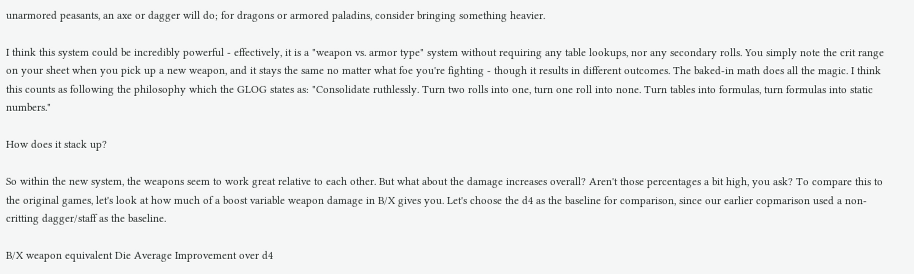unarmored peasants, an axe or dagger will do; for dragons or armored paladins, consider bringing something heavier.

I think this system could be incredibly powerful - effectively, it is a "weapon vs. armor type" system without requiring any table lookups, nor any secondary rolls. You simply note the crit range on your sheet when you pick up a new weapon, and it stays the same no matter what foe you're fighting - though it results in different outcomes. The baked-in math does all the magic. I think this counts as following the philosophy which the GLOG states as: "Consolidate ruthlessly. Turn two rolls into one, turn one roll into none. Turn tables into formulas, turn formulas into static numbers."

How does it stack up?

So within the new system, the weapons seem to work great relative to each other. But what about the damage increases overall? Aren't those percentages a bit high, you ask? To compare this to the original games, let's look at how much of a boost variable weapon damage in B/X gives you. Let's choose the d4 as the baseline for comparison, since our earlier copmarison used a non-critting dagger/staff as the baseline.

B/X weapon equivalent Die Average Improvement over d4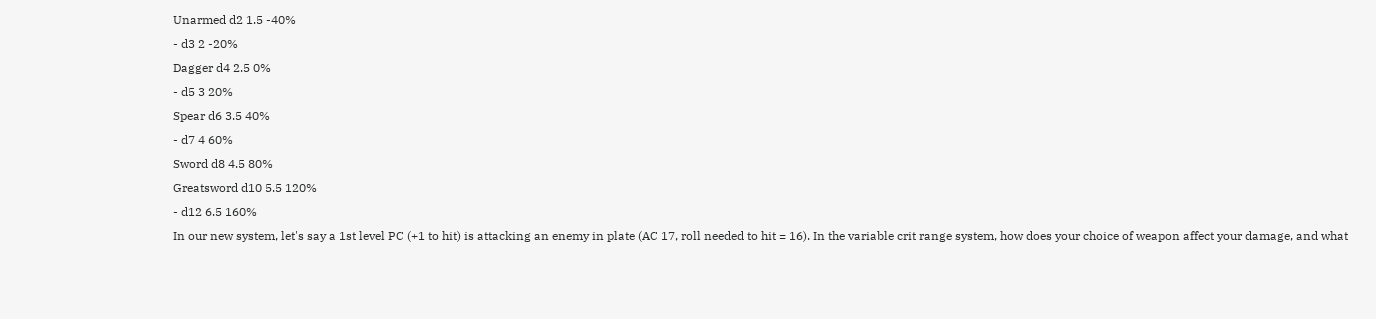Unarmed d2 1.5 -40%
- d3 2 -20%
Dagger d4 2.5 0%
- d5 3 20%
Spear d6 3.5 40%
- d7 4 60%
Sword d8 4.5 80%
Greatsword d10 5.5 120%
- d12 6.5 160%
In our new system, let's say a 1st level PC (+1 to hit) is attacking an enemy in plate (AC 17, roll needed to hit = 16). In the variable crit range system, how does your choice of weapon affect your damage, and what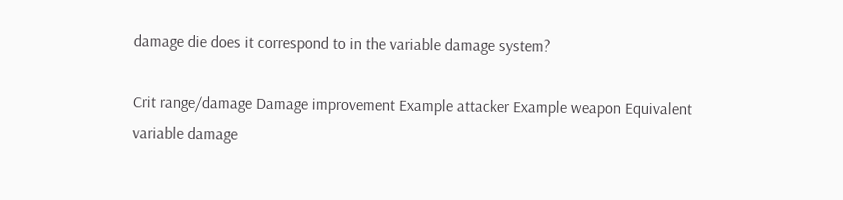damage die does it correspond to in the variable damage system?

Crit range/damage Damage improvement Example attacker Example weapon Equivalent variable damage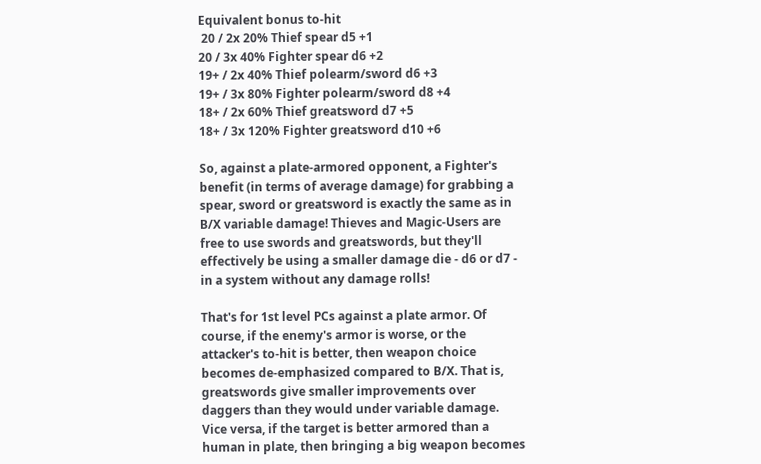Equivalent bonus to-hit
 20 / 2x 20% Thief spear d5 +1
20 / 3x 40% Fighter spear d6 +2
19+ / 2x 40% Thief polearm/sword d6 +3
19+ / 3x 80% Fighter polearm/sword d8 +4
18+ / 2x 60% Thief greatsword d7 +5
18+ / 3x 120% Fighter greatsword d10 +6

So, against a plate-armored opponent, a Fighter's benefit (in terms of average damage) for grabbing a spear, sword or greatsword is exactly the same as in B/X variable damage! Thieves and Magic-Users are free to use swords and greatswords, but they'll effectively be using a smaller damage die - d6 or d7 - in a system without any damage rolls!

That's for 1st level PCs against a plate armor. Of course, if the enemy's armor is worse, or the attacker's to-hit is better, then weapon choice becomes de-emphasized compared to B/X. That is, greatswords give smaller improvements over daggers than they would under variable damage. Vice versa, if the target is better armored than a human in plate, then bringing a big weapon becomes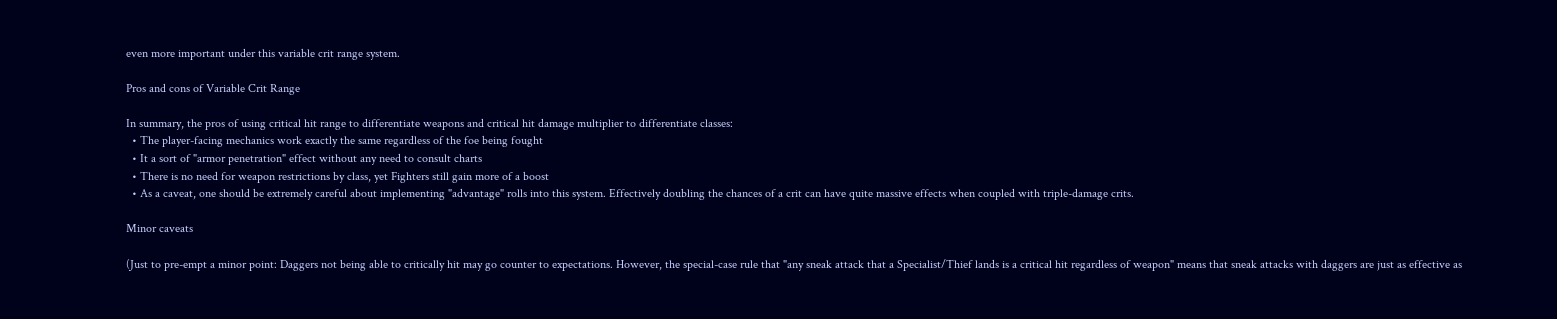even more important under this variable crit range system.

Pros and cons of Variable Crit Range

In summary, the pros of using critical hit range to differentiate weapons and critical hit damage multiplier to differentiate classes:
  • The player-facing mechanics work exactly the same regardless of the foe being fought
  • It a sort of "armor penetration" effect without any need to consult charts
  • There is no need for weapon restrictions by class, yet Fighters still gain more of a boost
  • As a caveat, one should be extremely careful about implementing "advantage" rolls into this system. Effectively doubling the chances of a crit can have quite massive effects when coupled with triple-damage crits.

Minor caveats

(Just to pre-empt a minor point: Daggers not being able to critically hit may go counter to expectations. However, the special-case rule that "any sneak attack that a Specialist/Thief lands is a critical hit regardless of weapon" means that sneak attacks with daggers are just as effective as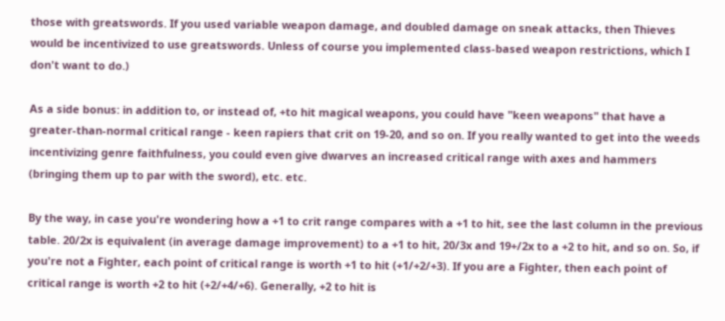those with greatswords. If you used variable weapon damage, and doubled damage on sneak attacks, then Thieves would be incentivized to use greatswords. Unless of course you implemented class-based weapon restrictions, which I don't want to do.)

As a side bonus: in addition to, or instead of, +to hit magical weapons, you could have "keen weapons" that have a greater-than-normal critical range - keen rapiers that crit on 19-20, and so on. If you really wanted to get into the weeds incentivizing genre faithfulness, you could even give dwarves an increased critical range with axes and hammers (bringing them up to par with the sword), etc. etc.

By the way, in case you're wondering how a +1 to crit range compares with a +1 to hit, see the last column in the previous table. 20/2x is equivalent (in average damage improvement) to a +1 to hit, 20/3x and 19+/2x to a +2 to hit, and so on. So, if you're not a Fighter, each point of critical range is worth +1 to hit (+1/+2/+3). If you are a Fighter, then each point of critical range is worth +2 to hit (+2/+4/+6). Generally, +2 to hit is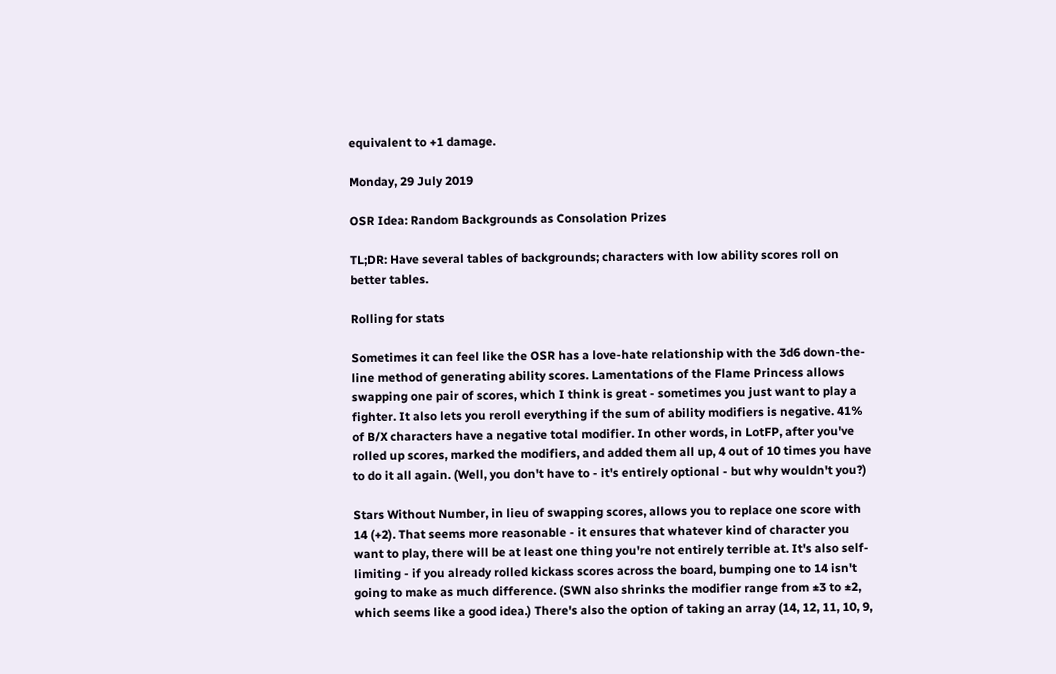equivalent to +1 damage.

Monday, 29 July 2019

OSR Idea: Random Backgrounds as Consolation Prizes

TL;DR: Have several tables of backgrounds; characters with low ability scores roll on better tables.

Rolling for stats

Sometimes it can feel like the OSR has a love-hate relationship with the 3d6 down-the-line method of generating ability scores. Lamentations of the Flame Princess allows swapping one pair of scores, which I think is great - sometimes you just want to play a fighter. It also lets you reroll everything if the sum of ability modifiers is negative. 41% of B/X characters have a negative total modifier. In other words, in LotFP, after you've rolled up scores, marked the modifiers, and added them all up, 4 out of 10 times you have to do it all again. (Well, you don't have to - it's entirely optional - but why wouldn't you?)

Stars Without Number, in lieu of swapping scores, allows you to replace one score with 14 (+2). That seems more reasonable - it ensures that whatever kind of character you want to play, there will be at least one thing you're not entirely terrible at. It's also self-limiting - if you already rolled kickass scores across the board, bumping one to 14 isn't going to make as much difference. (SWN also shrinks the modifier range from ±3 to ±2, which seems like a good idea.) There's also the option of taking an array (14, 12, 11, 10, 9,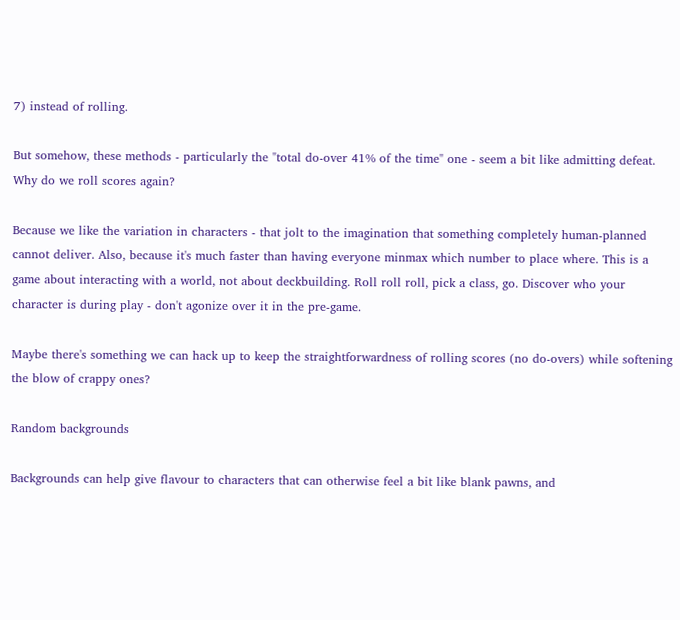7) instead of rolling.

But somehow, these methods - particularly the "total do-over 41% of the time" one - seem a bit like admitting defeat. Why do we roll scores again?

Because we like the variation in characters - that jolt to the imagination that something completely human-planned cannot deliver. Also, because it's much faster than having everyone minmax which number to place where. This is a game about interacting with a world, not about deckbuilding. Roll roll roll, pick a class, go. Discover who your character is during play - don't agonize over it in the pre-game.

Maybe there's something we can hack up to keep the straightforwardness of rolling scores (no do-overs) while softening the blow of crappy ones?

Random backgrounds

Backgrounds can help give flavour to characters that can otherwise feel a bit like blank pawns, and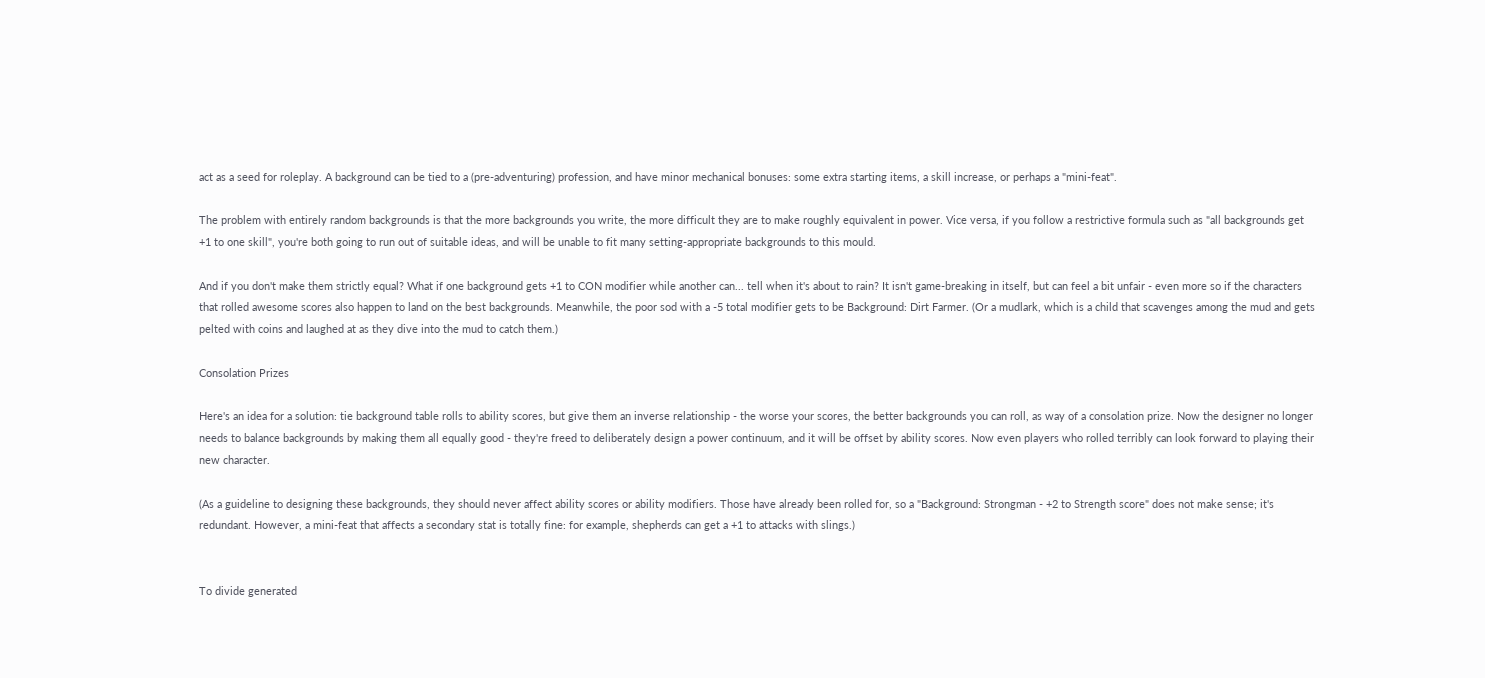act as a seed for roleplay. A background can be tied to a (pre-adventuring) profession, and have minor mechanical bonuses: some extra starting items, a skill increase, or perhaps a "mini-feat".

The problem with entirely random backgrounds is that the more backgrounds you write, the more difficult they are to make roughly equivalent in power. Vice versa, if you follow a restrictive formula such as "all backgrounds get +1 to one skill", you're both going to run out of suitable ideas, and will be unable to fit many setting-appropriate backgrounds to this mould.

And if you don't make them strictly equal? What if one background gets +1 to CON modifier while another can... tell when it's about to rain? It isn't game-breaking in itself, but can feel a bit unfair - even more so if the characters that rolled awesome scores also happen to land on the best backgrounds. Meanwhile, the poor sod with a -5 total modifier gets to be Background: Dirt Farmer. (Or a mudlark, which is a child that scavenges among the mud and gets pelted with coins and laughed at as they dive into the mud to catch them.)

Consolation Prizes

Here's an idea for a solution: tie background table rolls to ability scores, but give them an inverse relationship - the worse your scores, the better backgrounds you can roll, as way of a consolation prize. Now the designer no longer needs to balance backgrounds by making them all equally good - they're freed to deliberately design a power continuum, and it will be offset by ability scores. Now even players who rolled terribly can look forward to playing their new character.

(As a guideline to designing these backgrounds, they should never affect ability scores or ability modifiers. Those have already been rolled for, so a "Background: Strongman - +2 to Strength score" does not make sense; it's redundant. However, a mini-feat that affects a secondary stat is totally fine: for example, shepherds can get a +1 to attacks with slings.)


To divide generated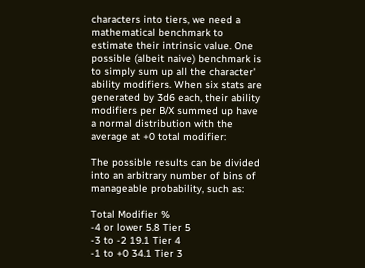characters into tiers, we need a mathematical benchmark to estimate their intrinsic value. One possible (albeit naive) benchmark is to simply sum up all the character' ability modifiers. When six stats are generated by 3d6 each, their ability modifiers per B/X summed up have a normal distribution with the average at +0 total modifier:

The possible results can be divided into an arbitrary number of bins of manageable probability, such as:

Total Modifier %
-4 or lower 5.8 Tier 5
-3 to -2 19.1 Tier 4
-1 to +0 34.1 Tier 3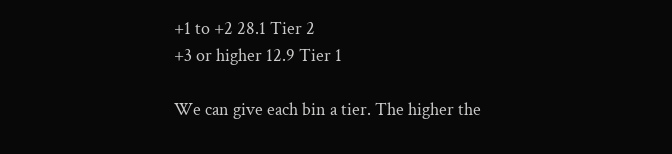+1 to +2 28.1 Tier 2
+3 or higher 12.9 Tier 1

We can give each bin a tier. The higher the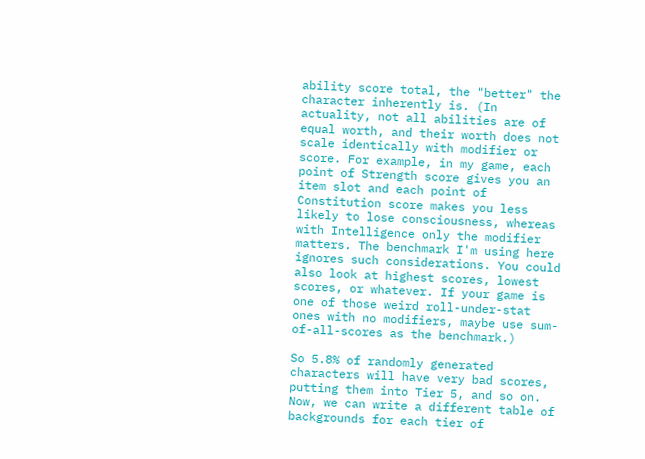ability score total, the "better" the character inherently is. (In actuality, not all abilities are of equal worth, and their worth does not scale identically with modifier or score. For example, in my game, each point of Strength score gives you an item slot and each point of Constitution score makes you less likely to lose consciousness, whereas with Intelligence only the modifier matters. The benchmark I'm using here ignores such considerations. You could also look at highest scores, lowest scores, or whatever. If your game is one of those weird roll-under-stat ones with no modifiers, maybe use sum-of-all-scores as the benchmark.)

So 5.8% of randomly generated characters will have very bad scores, putting them into Tier 5, and so on. Now, we can write a different table of backgrounds for each tier of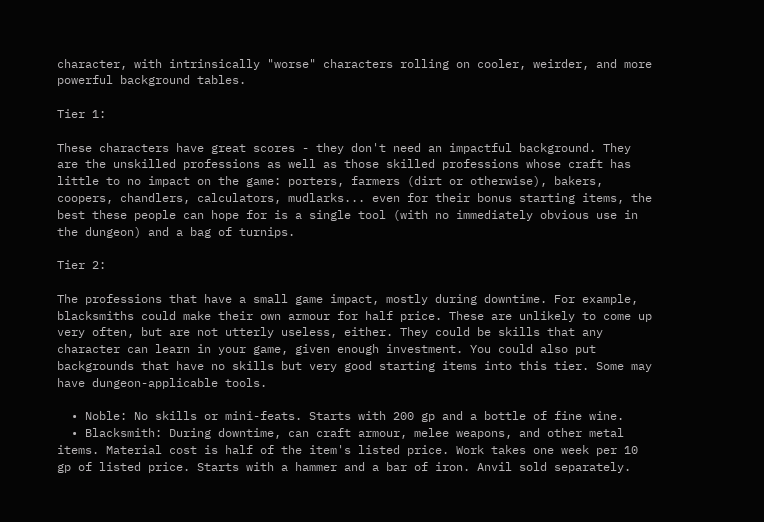character, with intrinsically "worse" characters rolling on cooler, weirder, and more powerful background tables.

Tier 1:

These characters have great scores - they don't need an impactful background. They are the unskilled professions as well as those skilled professions whose craft has little to no impact on the game: porters, farmers (dirt or otherwise), bakers, coopers, chandlers, calculators, mudlarks... even for their bonus starting items, the best these people can hope for is a single tool (with no immediately obvious use in the dungeon) and a bag of turnips.

Tier 2:

The professions that have a small game impact, mostly during downtime. For example, blacksmiths could make their own armour for half price. These are unlikely to come up very often, but are not utterly useless, either. They could be skills that any character can learn in your game, given enough investment. You could also put backgrounds that have no skills but very good starting items into this tier. Some may have dungeon-applicable tools.

  • Noble: No skills or mini-feats. Starts with 200 gp and a bottle of fine wine.
  • Blacksmith: During downtime, can craft armour, melee weapons, and other metal items. Material cost is half of the item's listed price. Work takes one week per 10 gp of listed price. Starts with a hammer and a bar of iron. Anvil sold separately.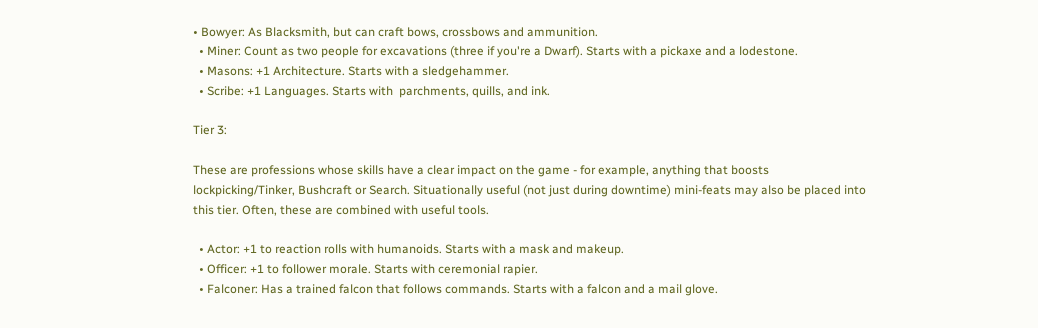• Bowyer: As Blacksmith, but can craft bows, crossbows and ammunition.
  • Miner: Count as two people for excavations (three if you're a Dwarf). Starts with a pickaxe and a lodestone.
  • Masons: +1 Architecture. Starts with a sledgehammer.
  • Scribe: +1 Languages. Starts with  parchments, quills, and ink.

Tier 3:

These are professions whose skills have a clear impact on the game - for example, anything that boosts lockpicking/Tinker, Bushcraft or Search. Situationally useful (not just during downtime) mini-feats may also be placed into this tier. Often, these are combined with useful tools.

  • Actor: +1 to reaction rolls with humanoids. Starts with a mask and makeup.
  • Officer: +1 to follower morale. Starts with ceremonial rapier.
  • Falconer: Has a trained falcon that follows commands. Starts with a falcon and a mail glove.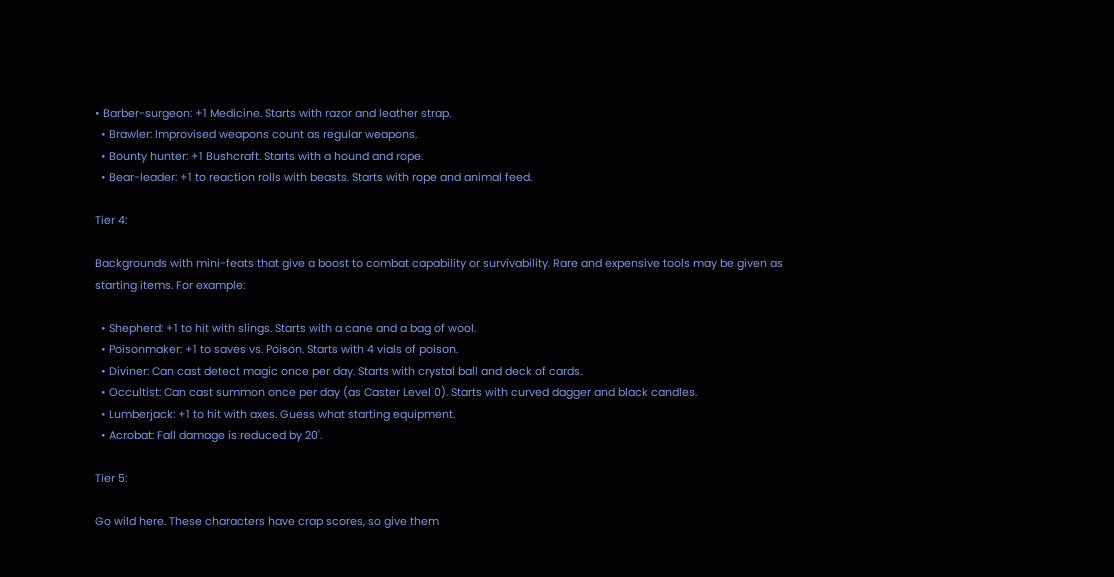• Barber-surgeon: +1 Medicine. Starts with razor and leather strap.
  • Brawler: Improvised weapons count as regular weapons.
  • Bounty hunter: +1 Bushcraft. Starts with a hound and rope.
  • Bear-leader: +1 to reaction rolls with beasts. Starts with rope and animal feed.

Tier 4:

Backgrounds with mini-feats that give a boost to combat capability or survivability. Rare and expensive tools may be given as starting items. For example:

  • Shepherd: +1 to hit with slings. Starts with a cane and a bag of wool.
  • Poisonmaker: +1 to saves vs. Poison. Starts with 4 vials of poison.
  • Diviner: Can cast detect magic once per day. Starts with crystal ball and deck of cards.
  • Occultist: Can cast summon once per day (as Caster Level 0). Starts with curved dagger and black candles.
  • Lumberjack: +1 to hit with axes. Guess what starting equipment.
  • Acrobat: Fall damage is reduced by 20'.

Tier 5:

Go wild here. These characters have crap scores, so give them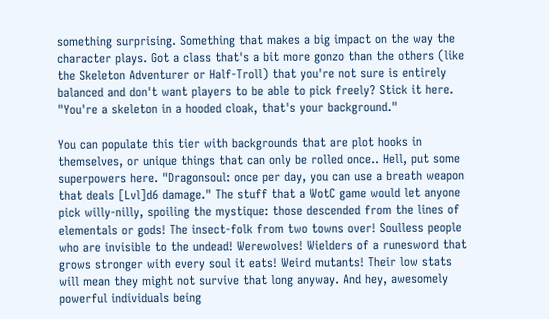something surprising. Something that makes a big impact on the way the character plays. Got a class that's a bit more gonzo than the others (like the Skeleton Adventurer or Half-Troll) that you're not sure is entirely balanced and don't want players to be able to pick freely? Stick it here. "You're a skeleton in a hooded cloak, that's your background."

You can populate this tier with backgrounds that are plot hooks in themselves, or unique things that can only be rolled once.. Hell, put some superpowers here. "Dragonsoul: once per day, you can use a breath weapon that deals [Lvl]d6 damage." The stuff that a WotC game would let anyone pick willy-nilly, spoiling the mystique: those descended from the lines of elementals or gods! The insect-folk from two towns over! Soulless people who are invisible to the undead! Werewolves! Wielders of a runesword that grows stronger with every soul it eats! Weird mutants! Their low stats will mean they might not survive that long anyway. And hey, awesomely powerful individuals being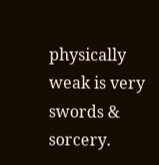physically weak is very swords & sorcery.